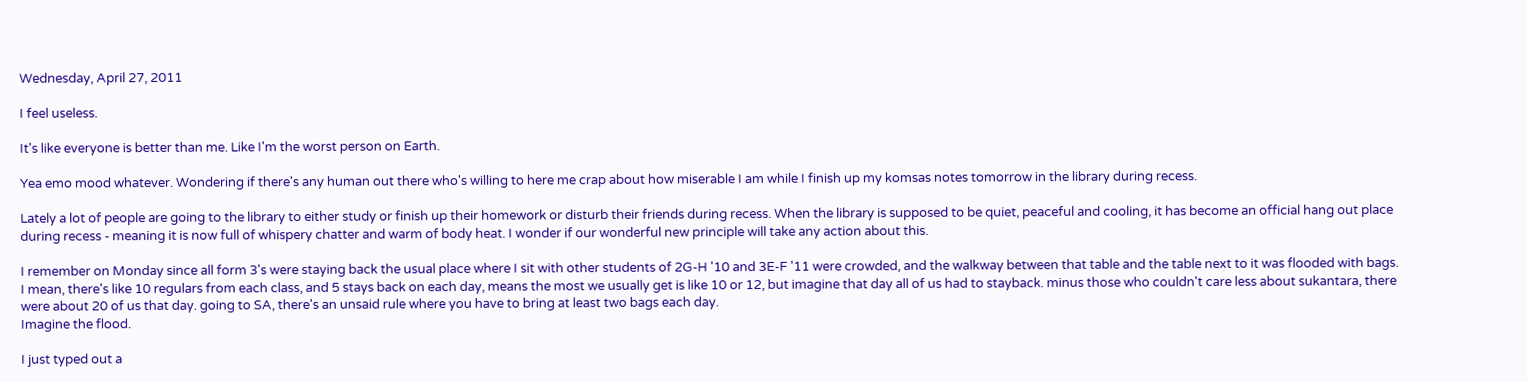Wednesday, April 27, 2011

I feel useless.

It's like everyone is better than me. Like I'm the worst person on Earth.

Yea emo mood whatever. Wondering if there's any human out there who's willing to here me crap about how miserable I am while I finish up my komsas notes tomorrow in the library during recess.

Lately a lot of people are going to the library to either study or finish up their homework or disturb their friends during recess. When the library is supposed to be quiet, peaceful and cooling, it has become an official hang out place during recess - meaning it is now full of whispery chatter and warm of body heat. I wonder if our wonderful new principle will take any action about this.

I remember on Monday since all form 3's were staying back the usual place where I sit with other students of 2G-H '10 and 3E-F '11 were crowded, and the walkway between that table and the table next to it was flooded with bags. I mean, there's like 10 regulars from each class, and 5 stays back on each day, means the most we usually get is like 10 or 12, but imagine that day all of us had to stayback. minus those who couldn't care less about sukantara, there were about 20 of us that day. going to SA, there's an unsaid rule where you have to bring at least two bags each day.
Imagine the flood.

I just typed out a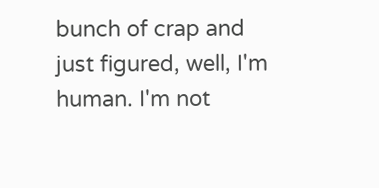bunch of crap and just figured, well, I'm human. I'm not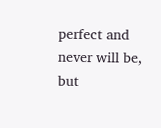perfect and never will be, but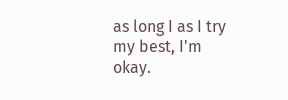as long I as I try my best, I'm okay.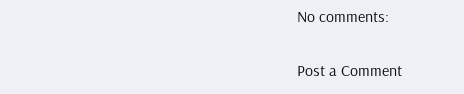No comments:

Post a Comment